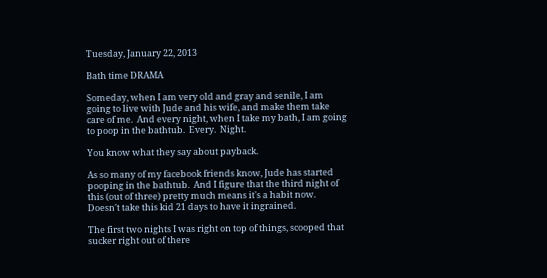Tuesday, January 22, 2013

Bath time DRAMA

Someday, when I am very old and gray and senile, I am going to live with Jude and his wife, and make them take care of me.  And every night, when I take my bath, I am going to poop in the bathtub.  Every.  Night.

You know what they say about payback.

As so many of my facebook friends know, Jude has started pooping in the bathtub.  And I figure that the third night of this (out of three) pretty much means it's a habit now.  Doesn't take this kid 21 days to have it ingrained.

The first two nights I was right on top of things, scooped that sucker right out of there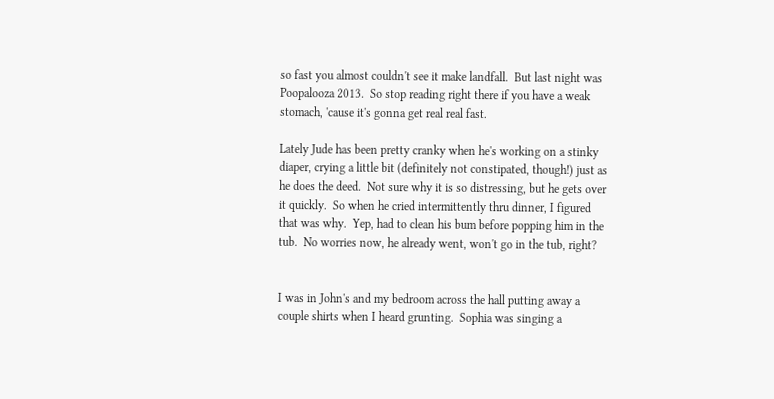so fast you almost couldn't see it make landfall.  But last night was Poopalooza 2013.  So stop reading right there if you have a weak stomach, 'cause it's gonna get real real fast.

Lately Jude has been pretty cranky when he's working on a stinky diaper, crying a little bit (definitely not constipated, though!) just as he does the deed.  Not sure why it is so distressing, but he gets over it quickly.  So when he cried intermittently thru dinner, I figured that was why.  Yep, had to clean his bum before popping him in the tub.  No worries now, he already went, won't go in the tub, right?


I was in John's and my bedroom across the hall putting away a couple shirts when I heard grunting.  Sophia was singing a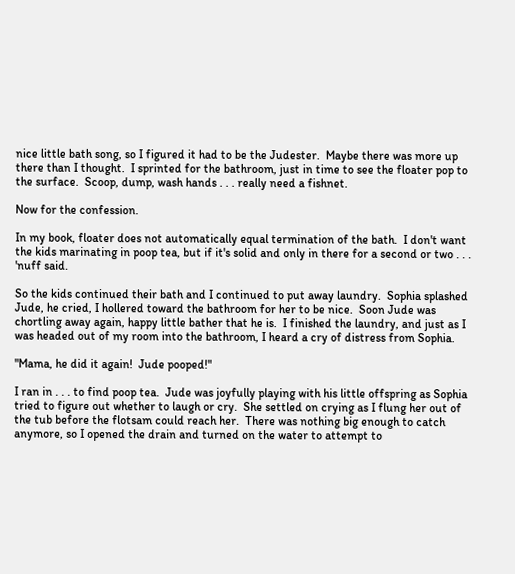nice little bath song, so I figured it had to be the Judester.  Maybe there was more up there than I thought.  I sprinted for the bathroom, just in time to see the floater pop to the surface.  Scoop, dump, wash hands . . . really need a fishnet.

Now for the confession.

In my book, floater does not automatically equal termination of the bath.  I don't want the kids marinating in poop tea, but if it's solid and only in there for a second or two . . . 'nuff said.

So the kids continued their bath and I continued to put away laundry.  Sophia splashed Jude, he cried, I hollered toward the bathroom for her to be nice.  Soon Jude was chortling away again, happy little bather that he is.  I finished the laundry, and just as I was headed out of my room into the bathroom, I heard a cry of distress from Sophia.

"Mama, he did it again!  Jude pooped!"

I ran in . . . to find poop tea.  Jude was joyfully playing with his little offspring as Sophia tried to figure out whether to laugh or cry.  She settled on crying as I flung her out of the tub before the flotsam could reach her.  There was nothing big enough to catch anymore, so I opened the drain and turned on the water to attempt to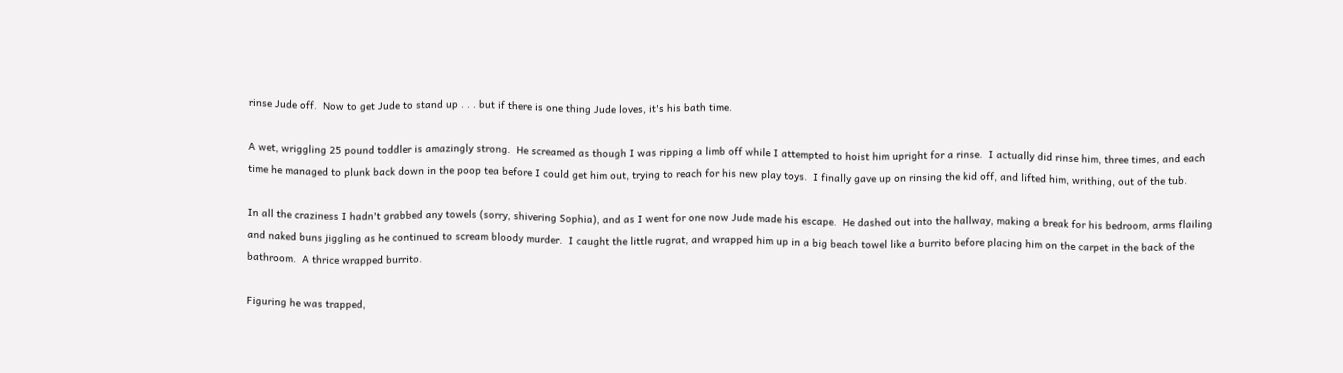rinse Jude off.  Now to get Jude to stand up . . . but if there is one thing Jude loves, it's his bath time.

A wet, wriggling 25 pound toddler is amazingly strong.  He screamed as though I was ripping a limb off while I attempted to hoist him upright for a rinse.  I actually did rinse him, three times, and each time he managed to plunk back down in the poop tea before I could get him out, trying to reach for his new play toys.  I finally gave up on rinsing the kid off, and lifted him, writhing, out of the tub.

In all the craziness I hadn't grabbed any towels (sorry, shivering Sophia), and as I went for one now Jude made his escape.  He dashed out into the hallway, making a break for his bedroom, arms flailing and naked buns jiggling as he continued to scream bloody murder.  I caught the little rugrat, and wrapped him up in a big beach towel like a burrito before placing him on the carpet in the back of the bathroom.  A thrice wrapped burrito.

Figuring he was trapped,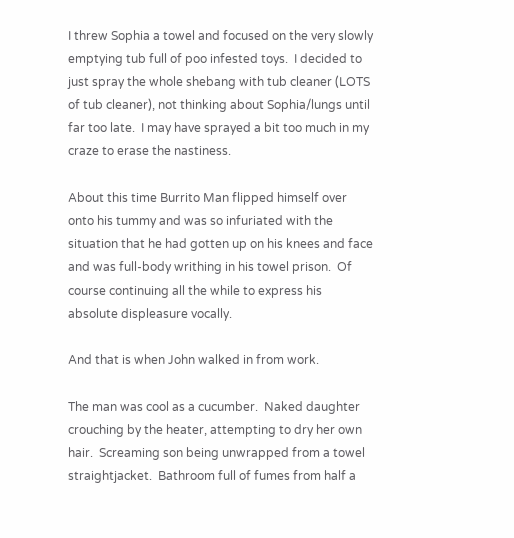I threw Sophia a towel and focused on the very slowly emptying tub full of poo infested toys.  I decided to just spray the whole shebang with tub cleaner (LOTS of tub cleaner), not thinking about Sophia/lungs until far too late.  I may have sprayed a bit too much in my craze to erase the nastiness.

About this time Burrito Man flipped himself over onto his tummy and was so infuriated with the situation that he had gotten up on his knees and face and was full-body writhing in his towel prison.  Of course continuing all the while to express his absolute displeasure vocally.

And that is when John walked in from work.

The man was cool as a cucumber.  Naked daughter crouching by the heater, attempting to dry her own hair.  Screaming son being unwrapped from a towel straightjacket.  Bathroom full of fumes from half a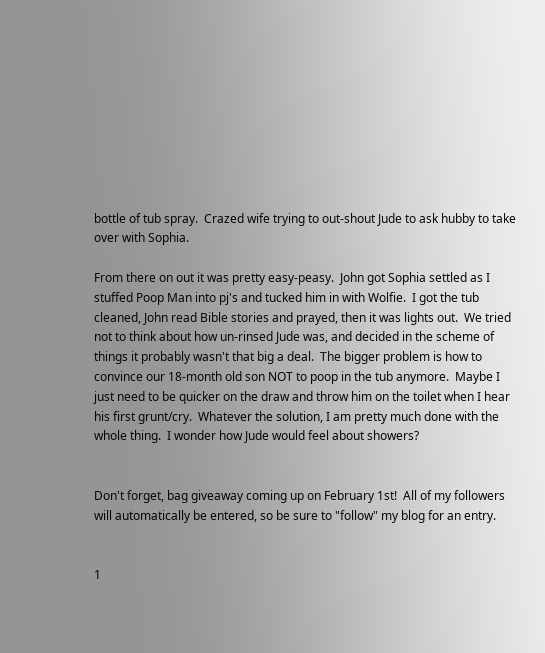bottle of tub spray.  Crazed wife trying to out-shout Jude to ask hubby to take over with Sophia.

From there on out it was pretty easy-peasy.  John got Sophia settled as I stuffed Poop Man into pj's and tucked him in with Wolfie.  I got the tub cleaned, John read Bible stories and prayed, then it was lights out.  We tried not to think about how un-rinsed Jude was, and decided in the scheme of things it probably wasn't that big a deal.  The bigger problem is how to convince our 18-month old son NOT to poop in the tub anymore.  Maybe I just need to be quicker on the draw and throw him on the toilet when I hear his first grunt/cry.  Whatever the solution, I am pretty much done with the whole thing.  I wonder how Jude would feel about showers?


Don't forget, bag giveaway coming up on February 1st!  All of my followers will automatically be entered, so be sure to "follow" my blog for an entry.


1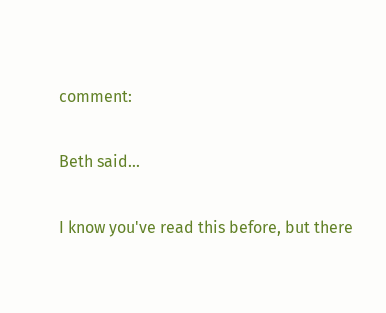comment:

Beth said...

I know you've read this before, but there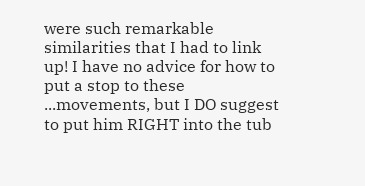were such remarkable similarities that I had to link up! I have no advice for how to put a stop to these ...movements, but I DO suggest to put him RIGHT into the tub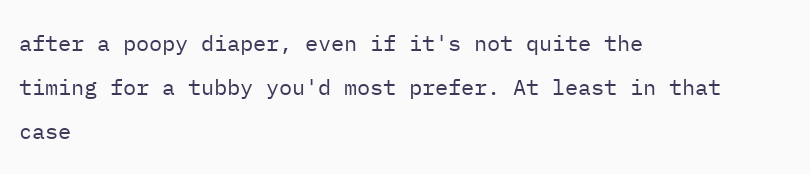after a poopy diaper, even if it's not quite the timing for a tubby you'd most prefer. At least in that case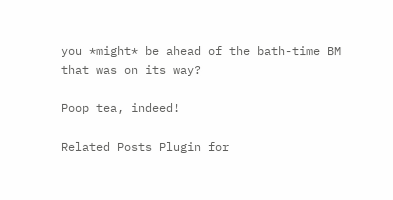you *might* be ahead of the bath-time BM that was on its way?

Poop tea, indeed!

Related Posts Plugin for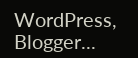WordPress, Blogger...